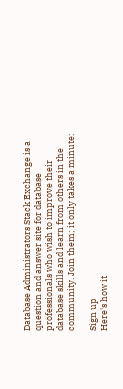Database Administrators Stack Exchange is a question and answer site for database professionals who wish to improve their database skills and learn from others in the community. Join them; it only takes a minute:

Sign up
Here's how it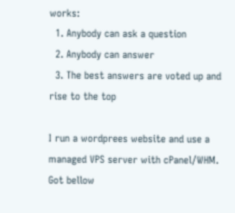works:
  1. Anybody can ask a question
  2. Anybody can answer
  3. The best answers are voted up and rise to the top

I run a wordprees website and use a managed VPS server with cPanel/WHM. Got bellow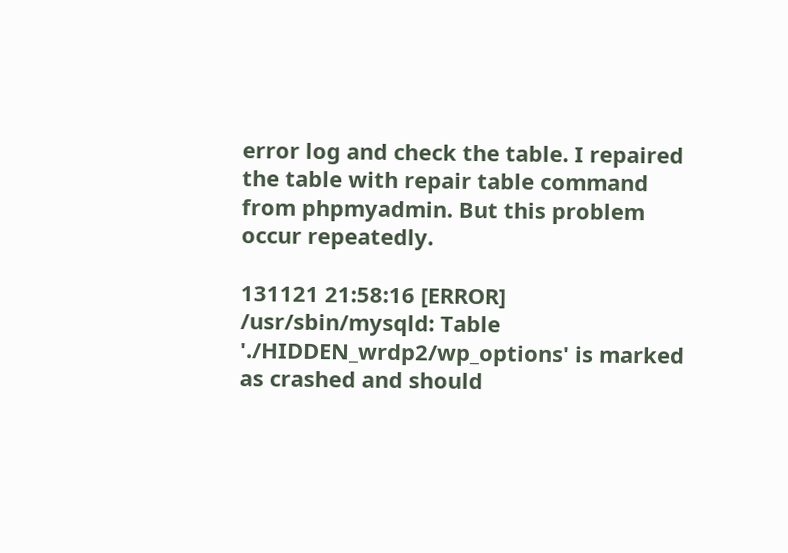error log and check the table. I repaired the table with repair table command from phpmyadmin. But this problem occur repeatedly.

131121 21:58:16 [ERROR] /usr/sbin/mysqld: Table './HIDDEN_wrdp2/wp_options' is marked as crashed and should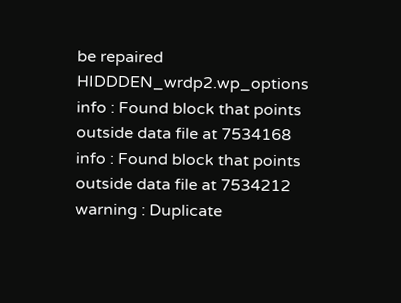be repaired
HIDDDEN_wrdp2.wp_options info : Found block that points outside data file at 7534168
info : Found block that points outside data file at 7534212
warning : Duplicate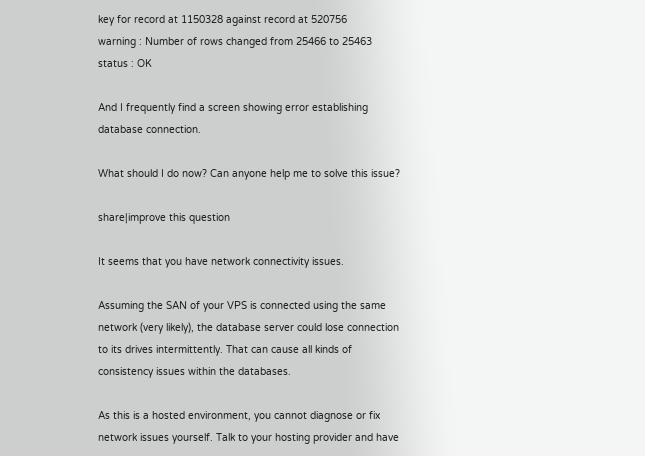key for record at 1150328 against record at 520756
warning : Number of rows changed from 25466 to 25463
status : OK

And I frequently find a screen showing error establishing database connection.

What should I do now? Can anyone help me to solve this issue?

share|improve this question

It seems that you have network connectivity issues.

Assuming the SAN of your VPS is connected using the same network (very likely), the database server could lose connection to its drives intermittently. That can cause all kinds of consistency issues within the databases.

As this is a hosted environment, you cannot diagnose or fix network issues yourself. Talk to your hosting provider and have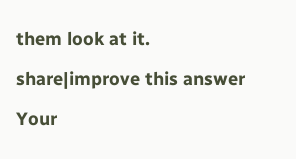them look at it.

share|improve this answer

Your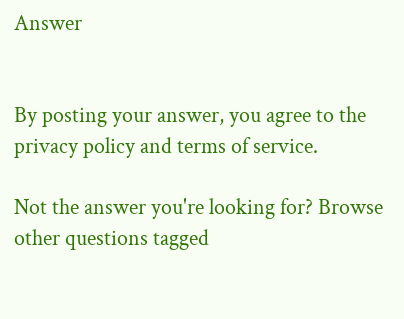Answer


By posting your answer, you agree to the privacy policy and terms of service.

Not the answer you're looking for? Browse other questions tagged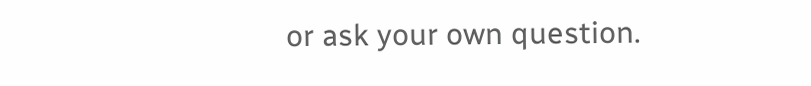or ask your own question.